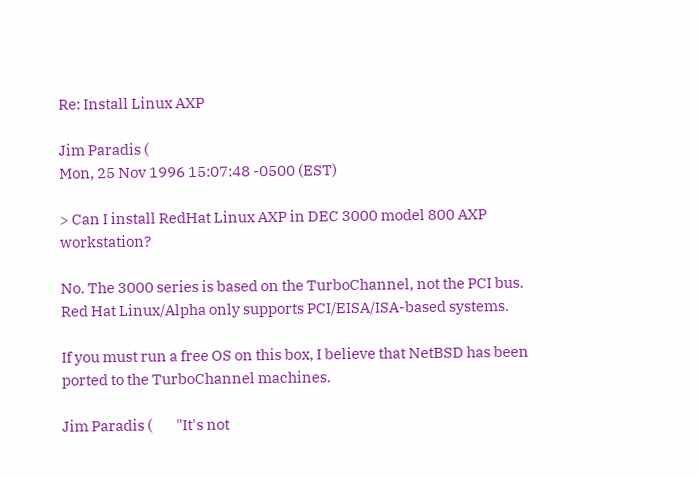Re: Install Linux AXP

Jim Paradis (
Mon, 25 Nov 1996 15:07:48 -0500 (EST)

> Can I install RedHat Linux AXP in DEC 3000 model 800 AXP workstation?

No. The 3000 series is based on the TurboChannel, not the PCI bus.
Red Hat Linux/Alpha only supports PCI/EISA/ISA-based systems.

If you must run a free OS on this box, I believe that NetBSD has been
ported to the TurboChannel machines.

Jim Paradis (        "It's not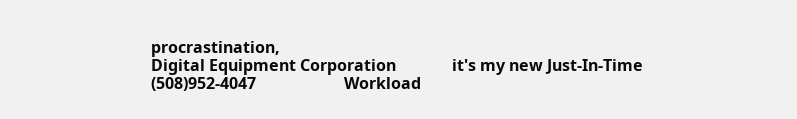procrastination,
Digital Equipment Corporation              it's my new Just-In-Time
(508)952-4047                      Workload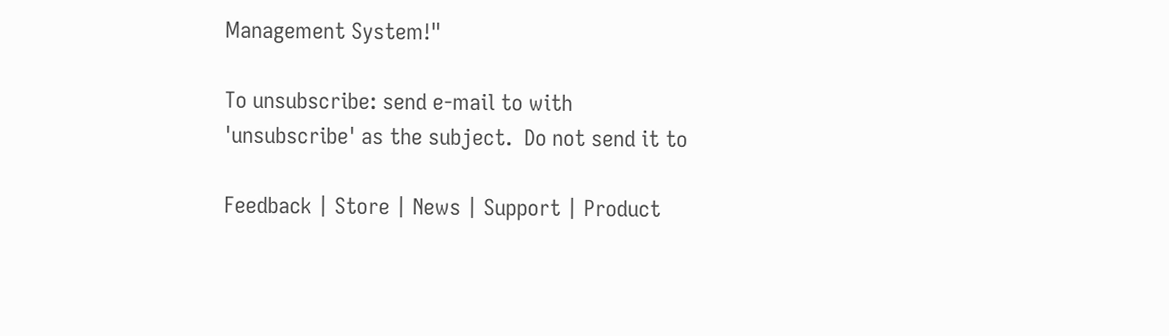Management System!"

To unsubscribe: send e-mail to with
'unsubscribe' as the subject.  Do not send it to

Feedback | Store | News | Support | Product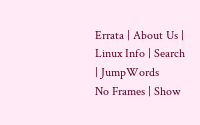Errata | About Us | Linux Info | Search | JumpWords
No Frames | Show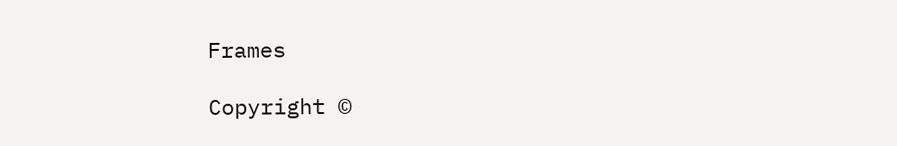Frames

Copyright ©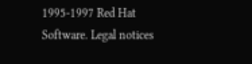1995-1997 Red Hat Software. Legal notices